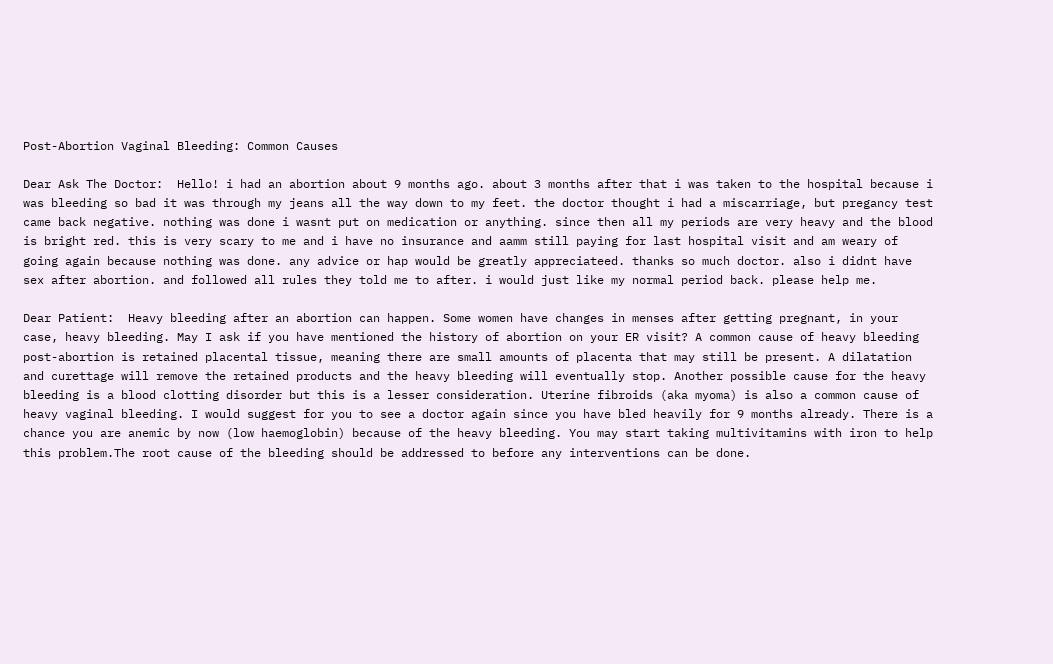Post-Abortion Vaginal Bleeding: Common Causes

Dear Ask The Doctor:  Hello! i had an abortion about 9 months ago. about 3 months after that i was taken to the hospital because i was bleeding so bad it was through my jeans all the way down to my feet. the doctor thought i had a miscarriage, but pregancy test came back negative. nothing was done i wasnt put on medication or anything. since then all my periods are very heavy and the blood is bright red. this is very scary to me and i have no insurance and aamm still paying for last hospital visit and am weary of going again because nothing was done. any advice or hap would be greatly appreciateed. thanks so much doctor. also i didnt have sex after abortion. and followed all rules they told me to after. i would just like my normal period back. please help me.

Dear Patient:  Heavy bleeding after an abortion can happen. Some women have changes in menses after getting pregnant, in your case, heavy bleeding. May I ask if you have mentioned the history of abortion on your ER visit? A common cause of heavy bleeding post-abortion is retained placental tissue, meaning there are small amounts of placenta that may still be present. A dilatation and curettage will remove the retained products and the heavy bleeding will eventually stop. Another possible cause for the heavy bleeding is a blood clotting disorder but this is a lesser consideration. Uterine fibroids (aka myoma) is also a common cause of heavy vaginal bleeding. I would suggest for you to see a doctor again since you have bled heavily for 9 months already. There is a chance you are anemic by now (low haemoglobin) because of the heavy bleeding. You may start taking multivitamins with iron to help this problem.The root cause of the bleeding should be addressed to before any interventions can be done.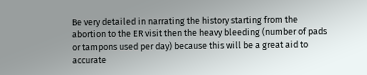Be very detailed in narrating the history starting from the abortion to the ER visit then the heavy bleeding (number of pads or tampons used per day) because this will be a great aid to accurate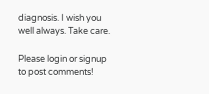diagnosis. I wish you well always. Take care.

Please login or signup to post comments!